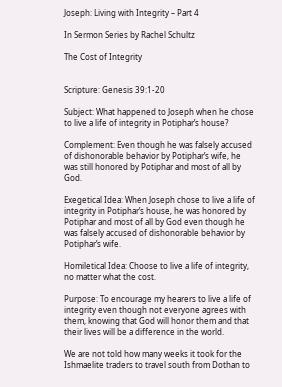Joseph: Living with Integrity – Part 4

In Sermon Series by Rachel Schultz

The Cost of Integrity


Scripture: Genesis 39:1-20

Subject: What happened to Joseph when he chose to live a life of integrity in Potiphar’s house?

Complement: Even though he was falsely accused of dishonorable behavior by Potiphar’s wife, he was still honored by Potiphar and most of all by God.

Exegetical Idea: When Joseph chose to live a life of integrity in Potiphar’s house, he was honored by Potiphar and most of all by God even though he was falsely accused of dishonorable behavior by Potiphar’s wife.

Homiletical Idea: Choose to live a life of integrity, no matter what the cost.

Purpose: To encourage my hearers to live a life of integrity even though not everyone agrees with them, knowing that God will honor them and that their lives will be a difference in the world.

We are not told how many weeks it took for the Ishmaelite traders to travel south from Dothan to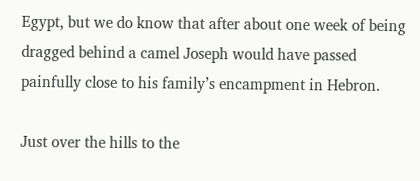Egypt, but we do know that after about one week of being dragged behind a camel Joseph would have passed painfully close to his family’s encampment in Hebron.

Just over the hills to the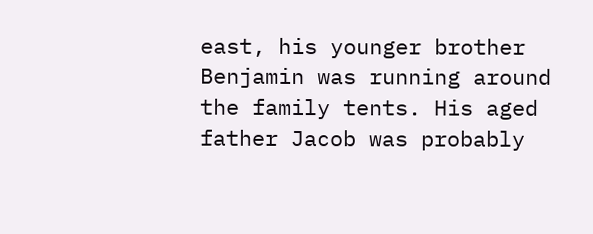east, his younger brother Benjamin was running around the family tents. His aged father Jacob was probably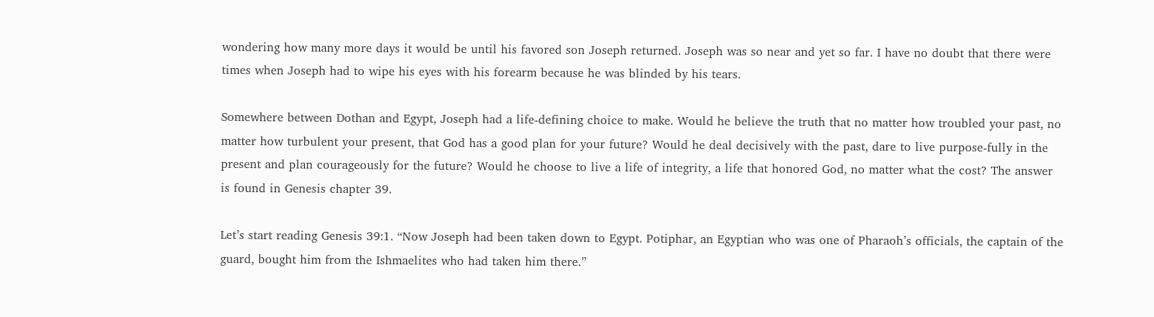wondering how many more days it would be until his favored son Joseph returned. Joseph was so near and yet so far. I have no doubt that there were times when Joseph had to wipe his eyes with his forearm because he was blinded by his tears.

Somewhere between Dothan and Egypt, Joseph had a life-defining choice to make. Would he believe the truth that no matter how troubled your past, no matter how turbulent your present, that God has a good plan for your future? Would he deal decisively with the past, dare to live purpose-fully in the present and plan courageously for the future? Would he choose to live a life of integrity, a life that honored God, no matter what the cost? The answer is found in Genesis chapter 39.

Let’s start reading Genesis 39:1. “Now Joseph had been taken down to Egypt. Potiphar, an Egyptian who was one of Pharaoh’s officials, the captain of the guard, bought him from the Ishmaelites who had taken him there.”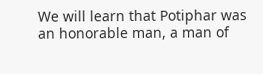We will learn that Potiphar was an honorable man, a man of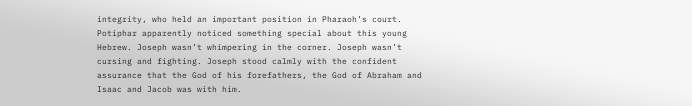integrity, who held an important position in Pharaoh’s court. Potiphar apparently noticed something special about this young Hebrew. Joseph wasn’t whimpering in the corner. Joseph wasn’t cursing and fighting. Joseph stood calmly with the confident assurance that the God of his forefathers, the God of Abraham and Isaac and Jacob was with him.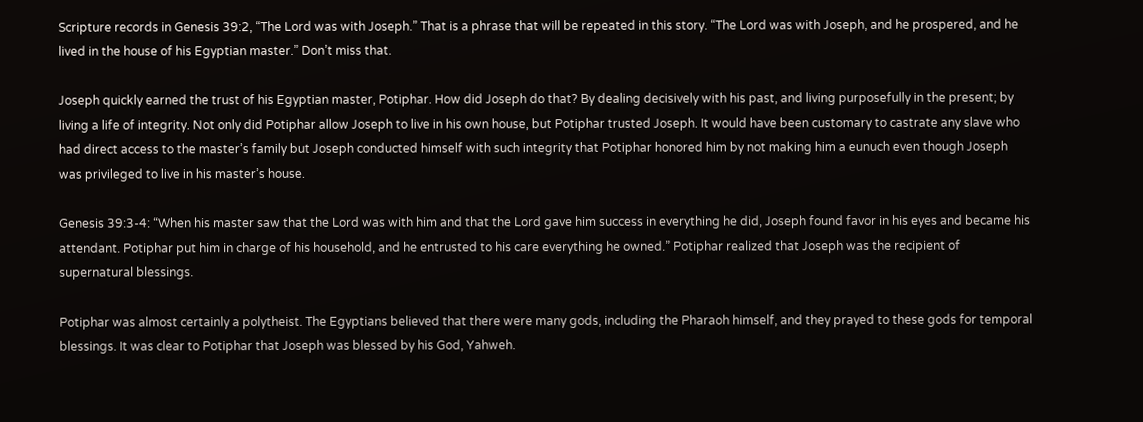Scripture records in Genesis 39:2, “The Lord was with Joseph.” That is a phrase that will be repeated in this story. “The Lord was with Joseph, and he prospered, and he lived in the house of his Egyptian master.” Don’t miss that.

Joseph quickly earned the trust of his Egyptian master, Potiphar. How did Joseph do that? By dealing decisively with his past, and living purposefully in the present; by living a life of integrity. Not only did Potiphar allow Joseph to live in his own house, but Potiphar trusted Joseph. It would have been customary to castrate any slave who had direct access to the master’s family but Joseph conducted himself with such integrity that Potiphar honored him by not making him a eunuch even though Joseph was privileged to live in his master’s house.

Genesis 39:3-4: “When his master saw that the Lord was with him and that the Lord gave him success in everything he did, Joseph found favor in his eyes and became his attendant. Potiphar put him in charge of his household, and he entrusted to his care everything he owned.” Potiphar realized that Joseph was the recipient of supernatural blessings.

Potiphar was almost certainly a polytheist. The Egyptians believed that there were many gods, including the Pharaoh himself, and they prayed to these gods for temporal blessings. It was clear to Potiphar that Joseph was blessed by his God, Yahweh.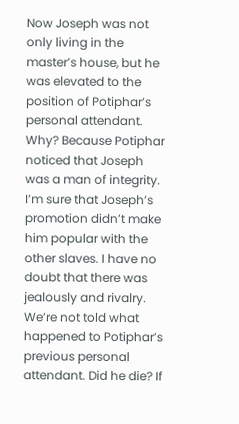Now Joseph was not only living in the master’s house, but he was elevated to the position of Potiphar’s personal attendant. Why? Because Potiphar noticed that Joseph was a man of integrity. I’m sure that Joseph’s promotion didn’t make him popular with the other slaves. I have no doubt that there was jealously and rivalry. We’re not told what happened to Potiphar’s previous personal attendant. Did he die? If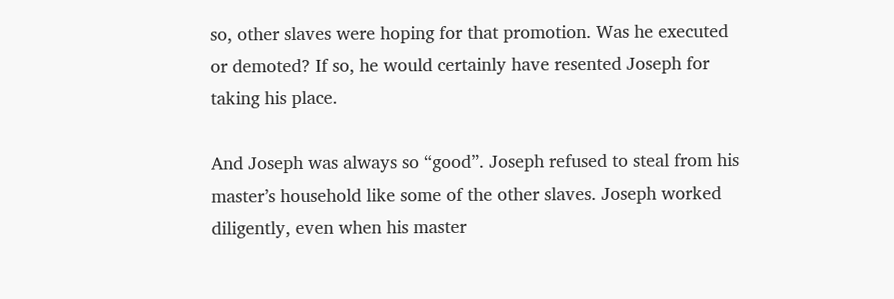so, other slaves were hoping for that promotion. Was he executed or demoted? If so, he would certainly have resented Joseph for taking his place.

And Joseph was always so “good”. Joseph refused to steal from his master’s household like some of the other slaves. Joseph worked diligently, even when his master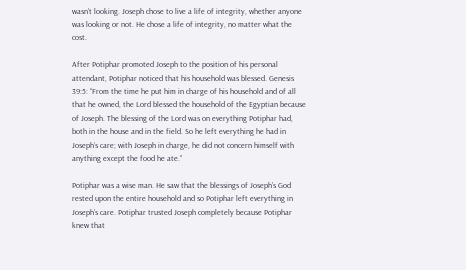wasn’t looking. Joseph chose to live a life of integrity, whether anyone was looking or not. He chose a life of integrity, no matter what the cost.

After Potiphar promoted Joseph to the position of his personal attendant, Potiphar noticed that his household was blessed. Genesis 39:5: “From the time he put him in charge of his household and of all that he owned, the Lord blessed the household of the Egyptian because of Joseph. The blessing of the Lord was on everything Potiphar had, both in the house and in the field. So he left everything he had in Joseph’s care; with Joseph in charge, he did not concern himself with anything except the food he ate.”

Potiphar was a wise man. He saw that the blessings of Joseph’s God rested upon the entire household and so Potiphar left everything in Joseph’s care. Potiphar trusted Joseph completely because Potiphar knew that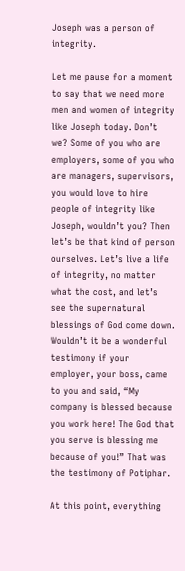Joseph was a person of integrity.

Let me pause for a moment to say that we need more men and women of integrity like Joseph today. Don’t we? Some of you who are employers, some of you who are managers, supervisors, you would love to hire people of integrity like Joseph, wouldn’t you? Then let’s be that kind of person ourselves. Let’s live a life of integrity, no matter what the cost, and let’s see the supernatural blessings of God come down. Wouldn’t it be a wonderful testimony if your employer, your boss, came to you and said, “My company is blessed because you work here! The God that you serve is blessing me because of you!” That was the testimony of Potiphar.

At this point, everything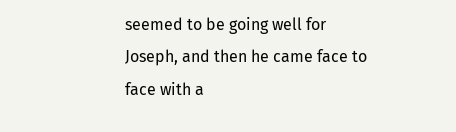seemed to be going well for Joseph, and then he came face to face with a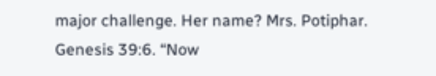major challenge. Her name? Mrs. Potiphar. Genesis 39:6. “Now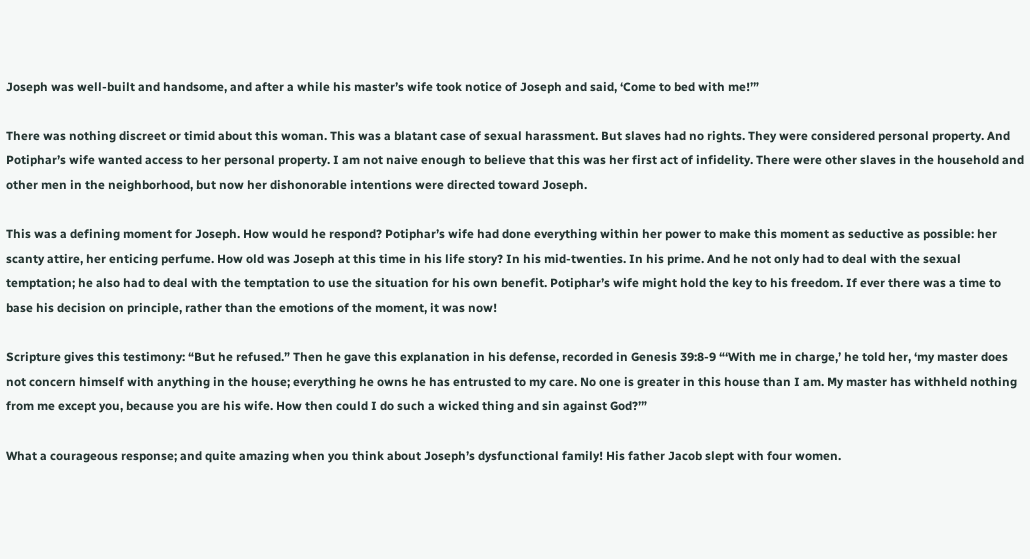Joseph was well-built and handsome, and after a while his master’s wife took notice of Joseph and said, ‘Come to bed with me!’”

There was nothing discreet or timid about this woman. This was a blatant case of sexual harassment. But slaves had no rights. They were considered personal property. And Potiphar’s wife wanted access to her personal property. I am not naive enough to believe that this was her first act of infidelity. There were other slaves in the household and other men in the neighborhood, but now her dishonorable intentions were directed toward Joseph.

This was a defining moment for Joseph. How would he respond? Potiphar’s wife had done everything within her power to make this moment as seductive as possible: her scanty attire, her enticing perfume. How old was Joseph at this time in his life story? In his mid-twenties. In his prime. And he not only had to deal with the sexual temptation; he also had to deal with the temptation to use the situation for his own benefit. Potiphar’s wife might hold the key to his freedom. If ever there was a time to base his decision on principle, rather than the emotions of the moment, it was now!

Scripture gives this testimony: “But he refused.” Then he gave this explanation in his defense, recorded in Genesis 39:8-9 “‘With me in charge,’ he told her, ‘my master does not concern himself with anything in the house; everything he owns he has entrusted to my care. No one is greater in this house than I am. My master has withheld nothing from me except you, because you are his wife. How then could I do such a wicked thing and sin against God?’”

What a courageous response; and quite amazing when you think about Joseph’s dysfunctional family! His father Jacob slept with four women.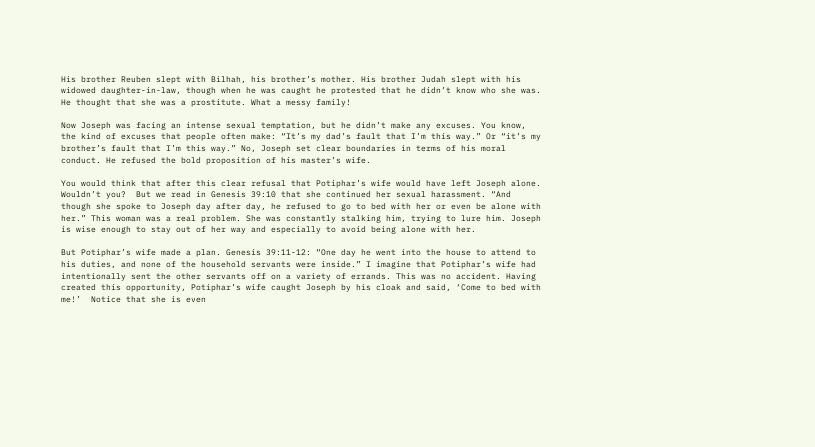His brother Reuben slept with Bilhah, his brother’s mother. His brother Judah slept with his widowed daughter-in-law, though when he was caught he protested that he didn’t know who she was. He thought that she was a prostitute. What a messy family!

Now Joseph was facing an intense sexual temptation, but he didn’t make any excuses. You know, the kind of excuses that people often make: “It’s my dad’s fault that I’m this way.” Or “it’s my brother’s fault that I’m this way.” No, Joseph set clear boundaries in terms of his moral conduct. He refused the bold proposition of his master’s wife.

You would think that after this clear refusal that Potiphar’s wife would have left Joseph alone. Wouldn’t you?  But we read in Genesis 39:10 that she continued her sexual harassment. “And though she spoke to Joseph day after day, he refused to go to bed with her or even be alone with her.” This woman was a real problem. She was constantly stalking him, trying to lure him. Joseph is wise enough to stay out of her way and especially to avoid being alone with her.

But Potiphar’s wife made a plan. Genesis 39:11-12: “One day he went into the house to attend to his duties, and none of the household servants were inside.” I imagine that Potiphar’s wife had intentionally sent the other servants off on a variety of errands. This was no accident. Having created this opportunity, Potiphar’s wife caught Joseph by his cloak and said, ‘Come to bed with me!’  Notice that she is even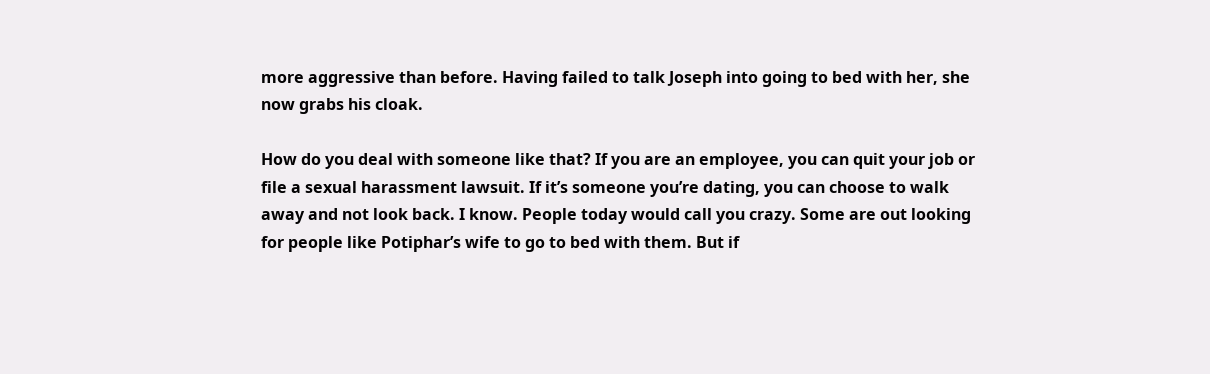more aggressive than before. Having failed to talk Joseph into going to bed with her, she now grabs his cloak.

How do you deal with someone like that? If you are an employee, you can quit your job or file a sexual harassment lawsuit. If it’s someone you’re dating, you can choose to walk away and not look back. I know. People today would call you crazy. Some are out looking for people like Potiphar’s wife to go to bed with them. But if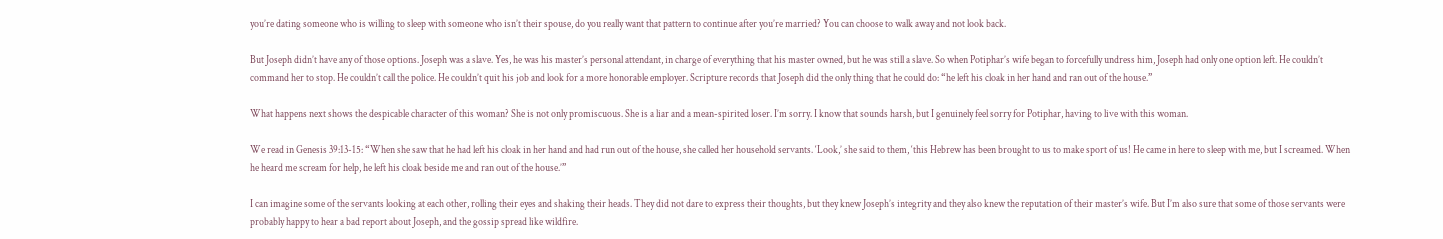you’re dating someone who is willing to sleep with someone who isn’t their spouse, do you really want that pattern to continue after you’re married? You can choose to walk away and not look back.

But Joseph didn’t have any of those options. Joseph was a slave. Yes, he was his master’s personal attendant, in charge of everything that his master owned, but he was still a slave. So when Potiphar’s wife began to forcefully undress him, Joseph had only one option left. He couldn’t command her to stop. He couldn’t call the police. He couldn’t quit his job and look for a more honorable employer. Scripture records that Joseph did the only thing that he could do: “he left his cloak in her hand and ran out of the house.”

What happens next shows the despicable character of this woman? She is not only promiscuous. She is a liar and a mean-spirited loser. I’m sorry. I know that sounds harsh, but I genuinely feel sorry for Potiphar, having to live with this woman.

We read in Genesis 39:13-15: “When she saw that he had left his cloak in her hand and had run out of the house, she called her household servants. ‘Look,’ she said to them, ‘this Hebrew has been brought to us to make sport of us! He came in here to sleep with me, but I screamed. When he heard me scream for help, he left his cloak beside me and ran out of the house.’”

I can imagine some of the servants looking at each other, rolling their eyes and shaking their heads. They did not dare to express their thoughts, but they knew Joseph’s integrity and they also knew the reputation of their master’s wife. But I’m also sure that some of those servants were probably happy to hear a bad report about Joseph, and the gossip spread like wildfire.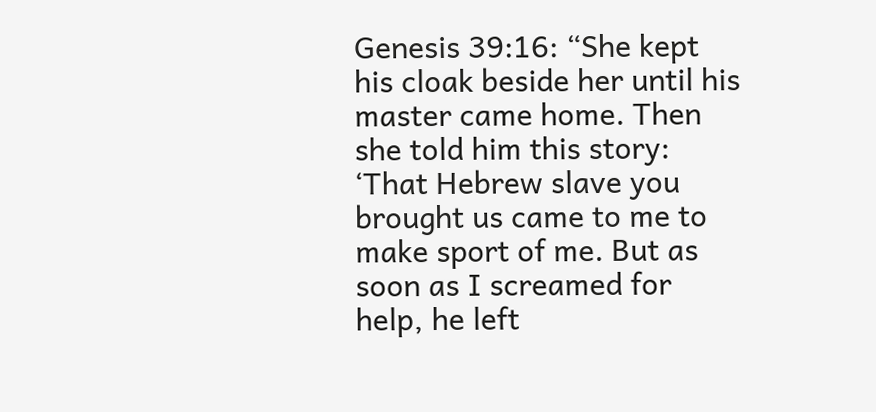Genesis 39:16: “She kept his cloak beside her until his master came home. Then she told him this story: ‘That Hebrew slave you brought us came to me to make sport of me. But as soon as I screamed for help, he left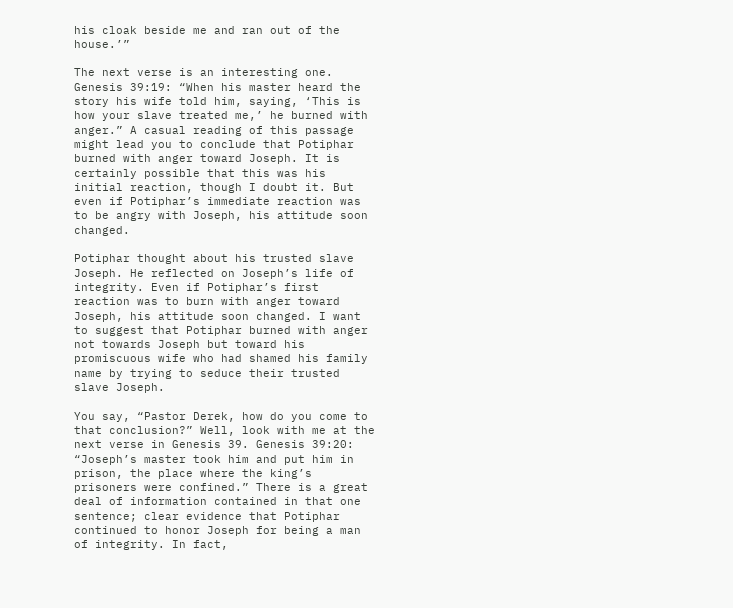his cloak beside me and ran out of the house.’”

The next verse is an interesting one. Genesis 39:19: “When his master heard the story his wife told him, saying, ‘This is how your slave treated me,’ he burned with anger.” A casual reading of this passage might lead you to conclude that Potiphar burned with anger toward Joseph. It is certainly possible that this was his initial reaction, though I doubt it. But even if Potiphar’s immediate reaction was to be angry with Joseph, his attitude soon changed.

Potiphar thought about his trusted slave Joseph. He reflected on Joseph’s life of integrity. Even if Potiphar’s first reaction was to burn with anger toward Joseph, his attitude soon changed. I want to suggest that Potiphar burned with anger not towards Joseph but toward his promiscuous wife who had shamed his family name by trying to seduce their trusted slave Joseph.

You say, “Pastor Derek, how do you come to that conclusion?” Well, look with me at the next verse in Genesis 39. Genesis 39:20: “Joseph’s master took him and put him in prison, the place where the king’s prisoners were confined.” There is a great deal of information contained in that one sentence; clear evidence that Potiphar continued to honor Joseph for being a man of integrity. In fact,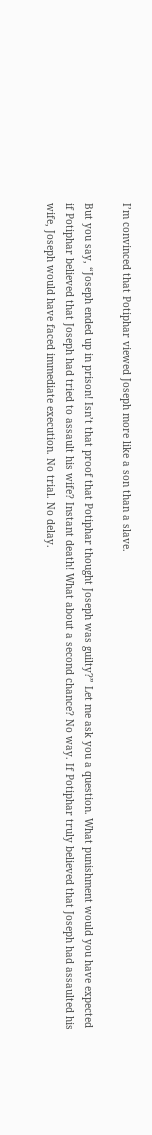I’m convinced that Potiphar viewed Joseph more like a son than a slave.

But you say, “Joseph ended up in prison! Isn’t that proof that Potiphar thought Joseph was guilty?” Let me ask you a question. What punishment would you have expected if Potiphar believed that Joseph had tried to assault his wife? Instant death! What about a second chance? No way. If Potiphar truly believed that Joseph had assaulted his wife, Joseph would have faced immediate execution. No trial. No delay.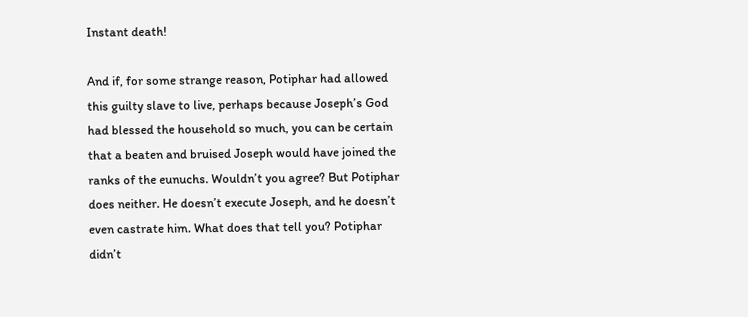Instant death!

And if, for some strange reason, Potiphar had allowed this guilty slave to live, perhaps because Joseph’s God had blessed the household so much, you can be certain that a beaten and bruised Joseph would have joined the ranks of the eunuchs. Wouldn’t you agree? But Potiphar does neither. He doesn’t execute Joseph, and he doesn’t even castrate him. What does that tell you? Potiphar didn’t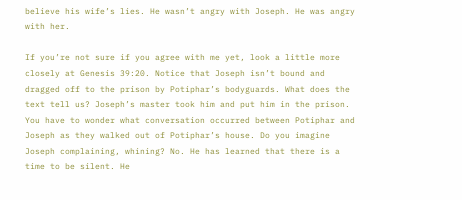believe his wife’s lies. He wasn’t angry with Joseph. He was angry with her.

If you’re not sure if you agree with me yet, look a little more closely at Genesis 39:20. Notice that Joseph isn’t bound and dragged off to the prison by Potiphar’s bodyguards. What does the text tell us? Joseph’s master took him and put him in the prison. You have to wonder what conversation occurred between Potiphar and Joseph as they walked out of Potiphar’s house. Do you imagine Joseph complaining, whining? No. He has learned that there is a time to be silent. He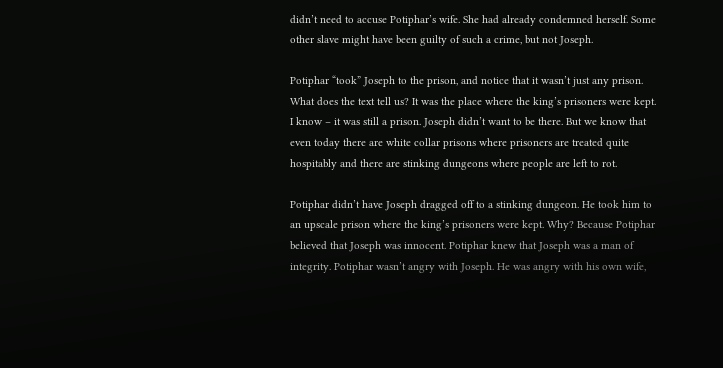didn’t need to accuse Potiphar’s wife. She had already condemned herself. Some other slave might have been guilty of such a crime, but not Joseph.

Potiphar “took” Joseph to the prison, and notice that it wasn’t just any prison. What does the text tell us? It was the place where the king’s prisoners were kept. I know – it was still a prison. Joseph didn’t want to be there. But we know that even today there are white collar prisons where prisoners are treated quite hospitably and there are stinking dungeons where people are left to rot.

Potiphar didn’t have Joseph dragged off to a stinking dungeon. He took him to an upscale prison where the king’s prisoners were kept. Why? Because Potiphar believed that Joseph was innocent. Potiphar knew that Joseph was a man of integrity. Potiphar wasn’t angry with Joseph. He was angry with his own wife,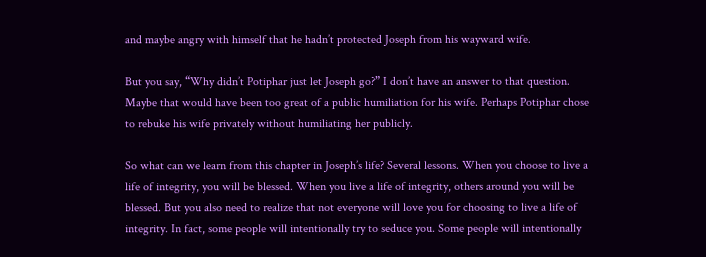and maybe angry with himself that he hadn’t protected Joseph from his wayward wife.

But you say, “Why didn’t Potiphar just let Joseph go?” I don’t have an answer to that question. Maybe that would have been too great of a public humiliation for his wife. Perhaps Potiphar chose to rebuke his wife privately without humiliating her publicly.

So what can we learn from this chapter in Joseph’s life? Several lessons. When you choose to live a life of integrity, you will be blessed. When you live a life of integrity, others around you will be blessed. But you also need to realize that not everyone will love you for choosing to live a life of integrity. In fact, some people will intentionally try to seduce you. Some people will intentionally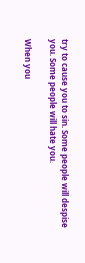try to cause you to sin. Some people will despise you. Some people will hate you.

When you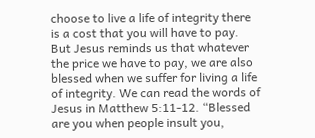choose to live a life of integrity there is a cost that you will have to pay. But Jesus reminds us that whatever the price we have to pay, we are also blessed when we suffer for living a life of integrity. We can read the words of Jesus in Matthew 5:11-12. “Blessed are you when people insult you,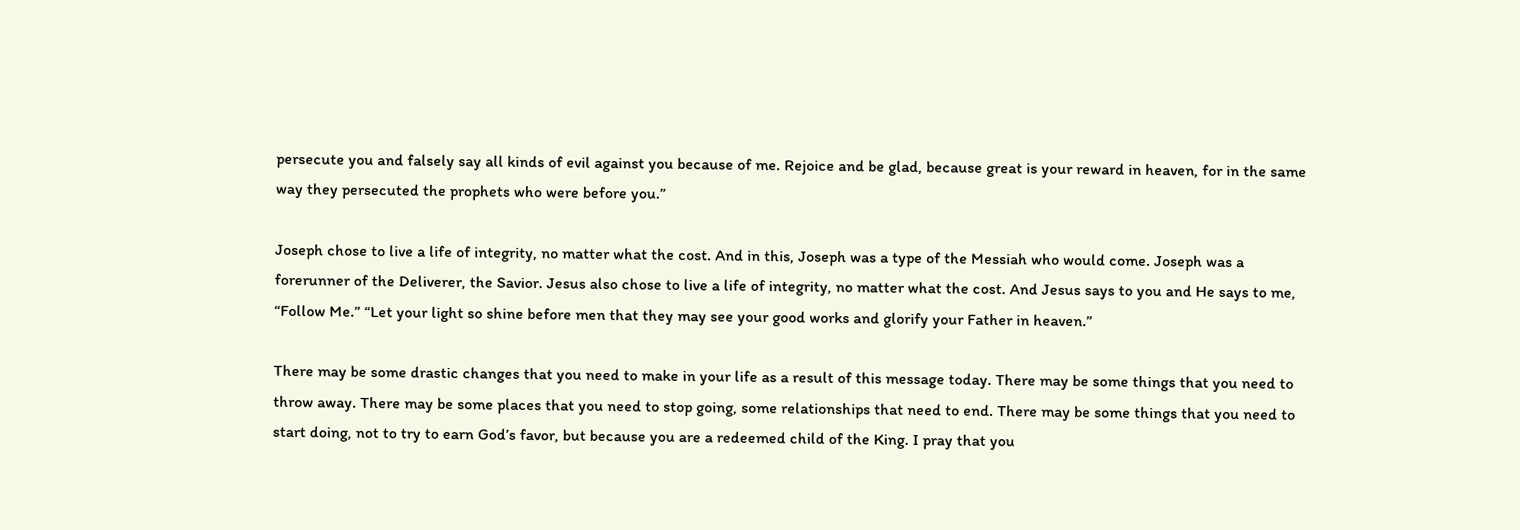persecute you and falsely say all kinds of evil against you because of me. Rejoice and be glad, because great is your reward in heaven, for in the same way they persecuted the prophets who were before you.”

Joseph chose to live a life of integrity, no matter what the cost. And in this, Joseph was a type of the Messiah who would come. Joseph was a forerunner of the Deliverer, the Savior. Jesus also chose to live a life of integrity, no matter what the cost. And Jesus says to you and He says to me, “Follow Me.” “Let your light so shine before men that they may see your good works and glorify your Father in heaven.”

There may be some drastic changes that you need to make in your life as a result of this message today. There may be some things that you need to throw away. There may be some places that you need to stop going, some relationships that need to end. There may be some things that you need to start doing, not to try to earn God’s favor, but because you are a redeemed child of the King. I pray that you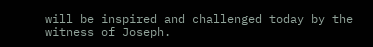will be inspired and challenged today by the witness of Joseph.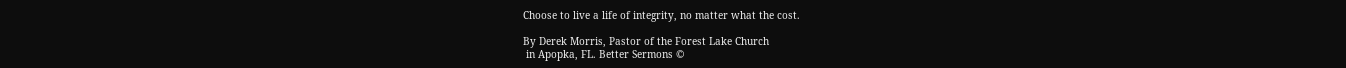Choose to live a life of integrity, no matter what the cost.

By Derek Morris, Pastor of the Forest Lake Church
 in Apopka, FL. Better Sermons ©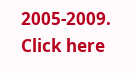2005-2009. Click here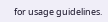for usage guidelines.